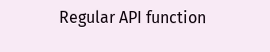Regular API function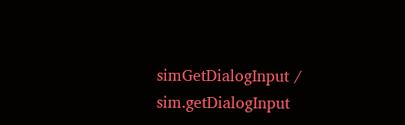simGetDialogInput / sim.getDialogInput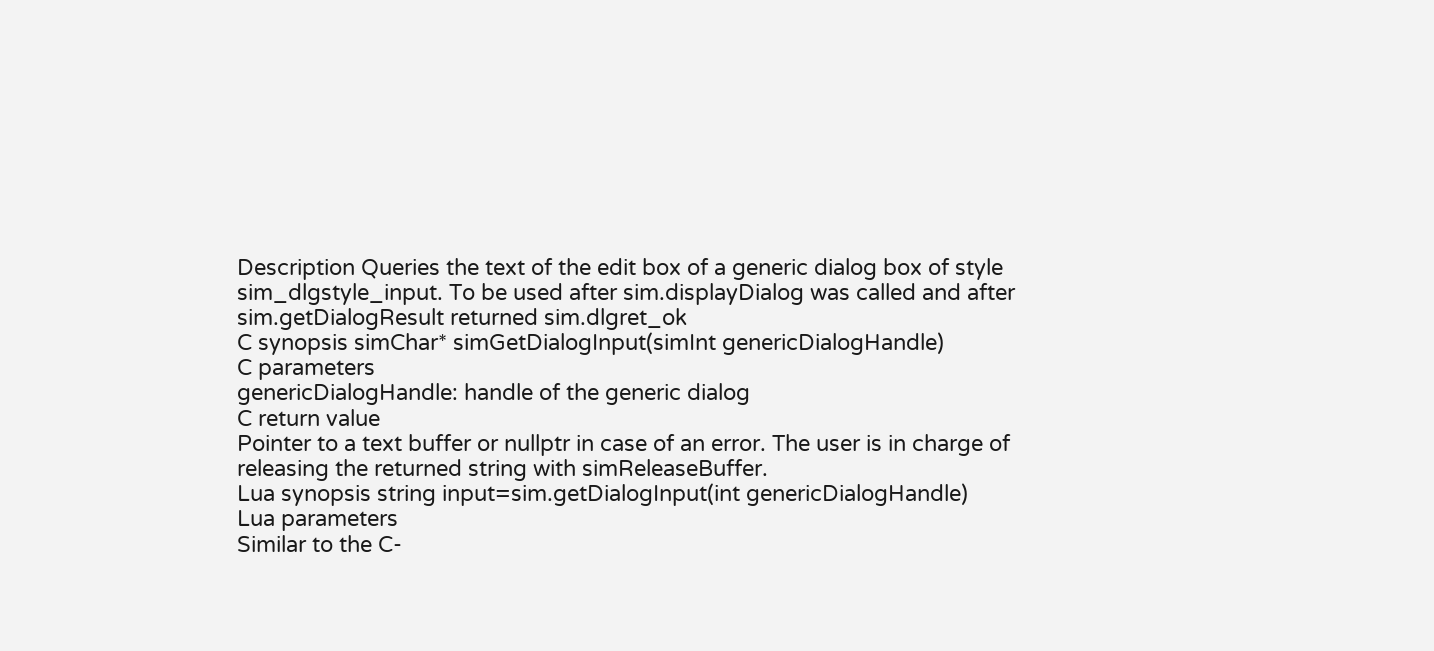Description Queries the text of the edit box of a generic dialog box of style sim_dlgstyle_input. To be used after sim.displayDialog was called and after sim.getDialogResult returned sim.dlgret_ok
C synopsis simChar* simGetDialogInput(simInt genericDialogHandle)
C parameters
genericDialogHandle: handle of the generic dialog
C return value
Pointer to a text buffer or nullptr in case of an error. The user is in charge of releasing the returned string with simReleaseBuffer.
Lua synopsis string input=sim.getDialogInput(int genericDialogHandle)
Lua parameters
Similar to the C-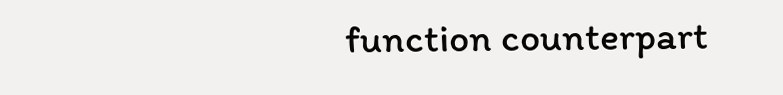function counterpart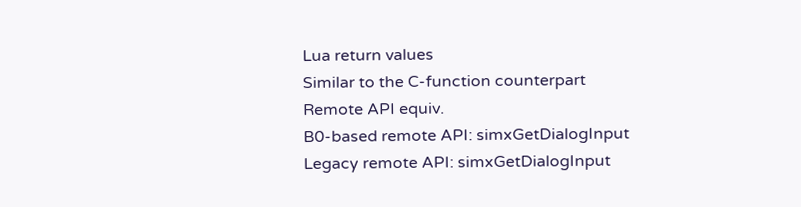Lua return values
Similar to the C-function counterpart
Remote API equiv.
B0-based remote API: simxGetDialogInput
Legacy remote API: simxGetDialogInput